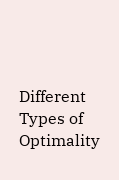Different Types of Optimality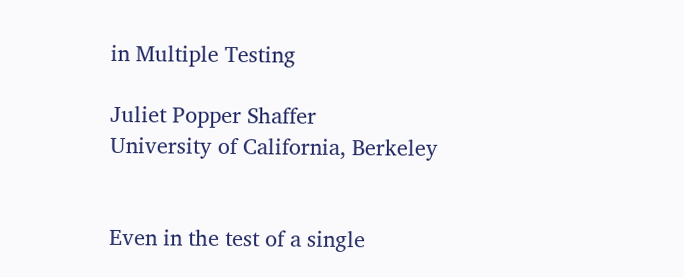in Multiple Testing

Juliet Popper Shaffer
University of California, Berkeley


Even in the test of a single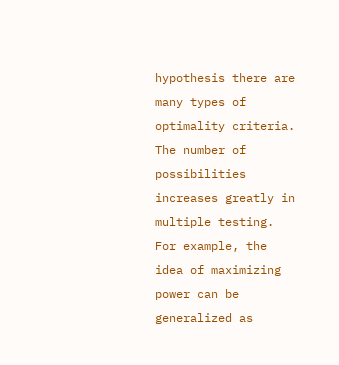hypothesis there are many types of optimality criteria. The number of possibilities increases greatly in multiple testing. For example, the idea of maximizing power can be generalized as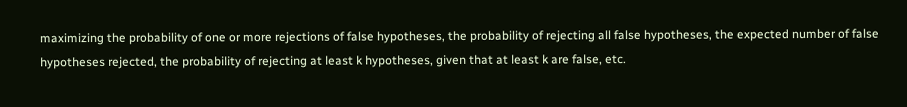maximizing the probability of one or more rejections of false hypotheses, the probability of rejecting all false hypotheses, the expected number of false hypotheses rejected, the probability of rejecting at least k hypotheses, given that at least k are false, etc.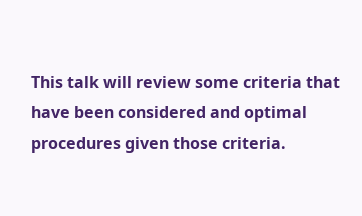This talk will review some criteria that have been considered and optimal procedures given those criteria.